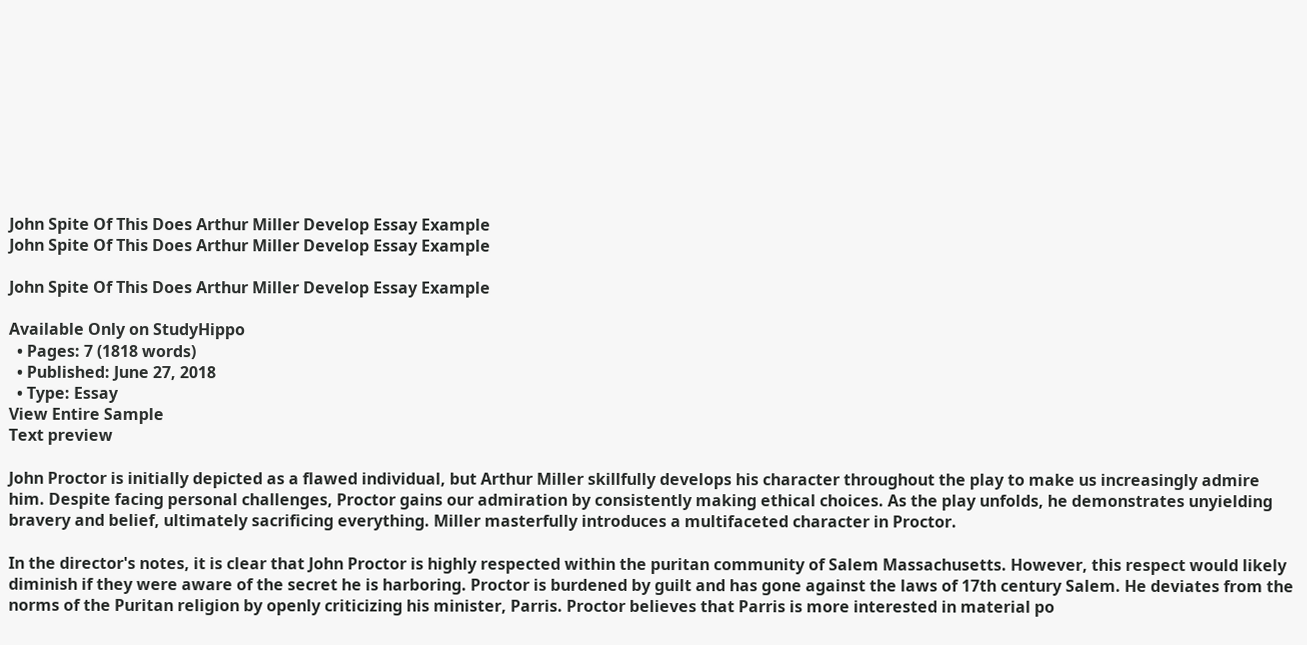John Spite Of This Does Arthur Miller Develop Essay Example
John Spite Of This Does Arthur Miller Develop Essay Example

John Spite Of This Does Arthur Miller Develop Essay Example

Available Only on StudyHippo
  • Pages: 7 (1818 words)
  • Published: June 27, 2018
  • Type: Essay
View Entire Sample
Text preview

John Proctor is initially depicted as a flawed individual, but Arthur Miller skillfully develops his character throughout the play to make us increasingly admire him. Despite facing personal challenges, Proctor gains our admiration by consistently making ethical choices. As the play unfolds, he demonstrates unyielding bravery and belief, ultimately sacrificing everything. Miller masterfully introduces a multifaceted character in Proctor.

In the director's notes, it is clear that John Proctor is highly respected within the puritan community of Salem Massachusetts. However, this respect would likely diminish if they were aware of the secret he is harboring. Proctor is burdened by guilt and has gone against the laws of 17th century Salem. He deviates from the norms of the Puritan religion by openly criticizing his minister, Parris. Proctor believes that Parris is more interested in material po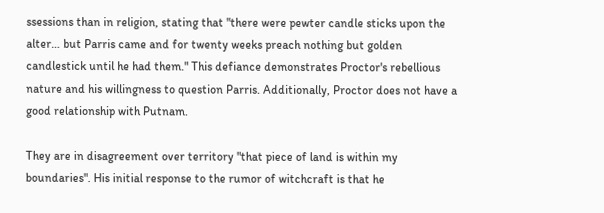ssessions than in religion, stating that "there were pewter candle sticks upon the alter… but Parris came and for twenty weeks preach nothing but golden candlestick until he had them." This defiance demonstrates Proctor's rebellious nature and his willingness to question Parris. Additionally, Proctor does not have a good relationship with Putnam.

They are in disagreement over territory "that piece of land is within my boundaries". His initial response to the rumor of witchcraft is that he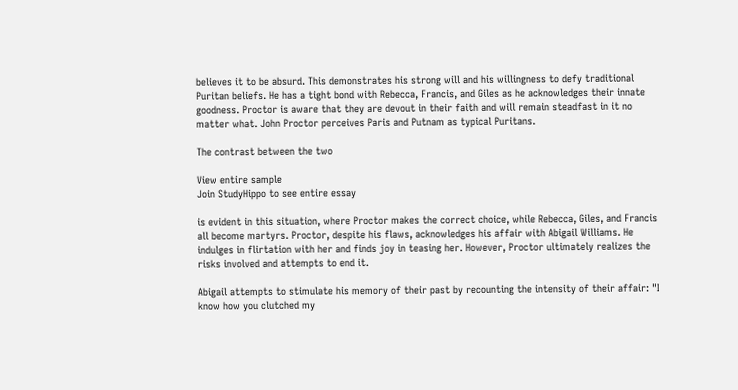believes it to be absurd. This demonstrates his strong will and his willingness to defy traditional Puritan beliefs. He has a tight bond with Rebecca, Francis, and Giles as he acknowledges their innate goodness. Proctor is aware that they are devout in their faith and will remain steadfast in it no matter what. John Proctor perceives Paris and Putnam as typical Puritans.

The contrast between the two

View entire sample
Join StudyHippo to see entire essay

is evident in this situation, where Proctor makes the correct choice, while Rebecca, Giles, and Francis all become martyrs. Proctor, despite his flaws, acknowledges his affair with Abigail Williams. He indulges in flirtation with her and finds joy in teasing her. However, Proctor ultimately realizes the risks involved and attempts to end it.

Abigail attempts to stimulate his memory of their past by recounting the intensity of their affair: "I know how you clutched my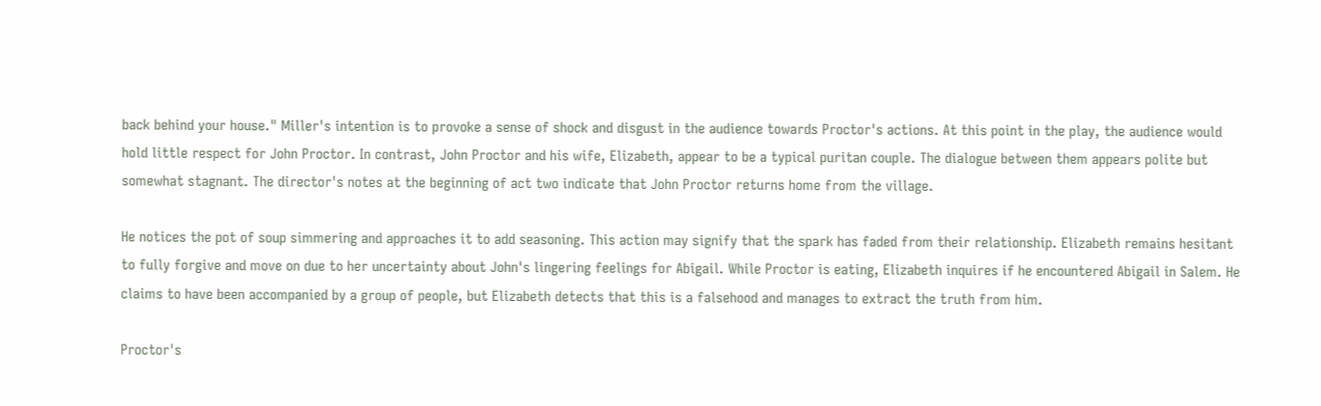back behind your house." Miller's intention is to provoke a sense of shock and disgust in the audience towards Proctor's actions. At this point in the play, the audience would hold little respect for John Proctor. In contrast, John Proctor and his wife, Elizabeth, appear to be a typical puritan couple. The dialogue between them appears polite but somewhat stagnant. The director's notes at the beginning of act two indicate that John Proctor returns home from the village.

He notices the pot of soup simmering and approaches it to add seasoning. This action may signify that the spark has faded from their relationship. Elizabeth remains hesitant to fully forgive and move on due to her uncertainty about John's lingering feelings for Abigail. While Proctor is eating, Elizabeth inquires if he encountered Abigail in Salem. He claims to have been accompanied by a group of people, but Elizabeth detects that this is a falsehood and manages to extract the truth from him.

Proctor's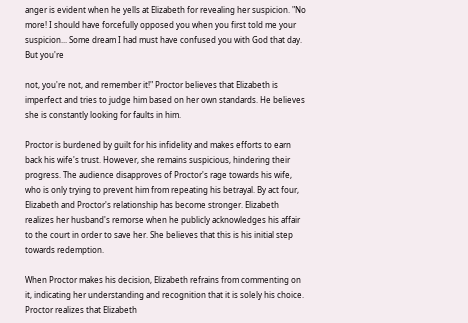anger is evident when he yells at Elizabeth for revealing her suspicion. "No more! I should have forcefully opposed you when you first told me your suspicion... Some dream I had must have confused you with God that day. But you're

not, you're not, and remember it!" Proctor believes that Elizabeth is imperfect and tries to judge him based on her own standards. He believes she is constantly looking for faults in him.

Proctor is burdened by guilt for his infidelity and makes efforts to earn back his wife's trust. However, she remains suspicious, hindering their progress. The audience disapproves of Proctor's rage towards his wife, who is only trying to prevent him from repeating his betrayal. By act four, Elizabeth and Proctor's relationship has become stronger. Elizabeth realizes her husband's remorse when he publicly acknowledges his affair to the court in order to save her. She believes that this is his initial step towards redemption.

When Proctor makes his decision, Elizabeth refrains from commenting on it, indicating her understanding and recognition that it is solely his choice. Proctor realizes that Elizabeth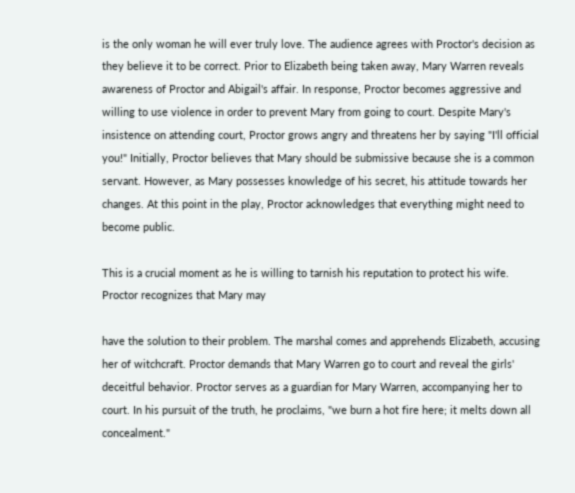is the only woman he will ever truly love. The audience agrees with Proctor's decision as they believe it to be correct. Prior to Elizabeth being taken away, Mary Warren reveals awareness of Proctor and Abigail's affair. In response, Proctor becomes aggressive and willing to use violence in order to prevent Mary from going to court. Despite Mary's insistence on attending court, Proctor grows angry and threatens her by saying "I'll official you!" Initially, Proctor believes that Mary should be submissive because she is a common servant. However, as Mary possesses knowledge of his secret, his attitude towards her changes. At this point in the play, Proctor acknowledges that everything might need to become public.

This is a crucial moment as he is willing to tarnish his reputation to protect his wife. Proctor recognizes that Mary may

have the solution to their problem. The marshal comes and apprehends Elizabeth, accusing her of witchcraft. Proctor demands that Mary Warren go to court and reveal the girls' deceitful behavior. Proctor serves as a guardian for Mary Warren, accompanying her to court. In his pursuit of the truth, he proclaims, "we burn a hot fire here; it melts down all concealment."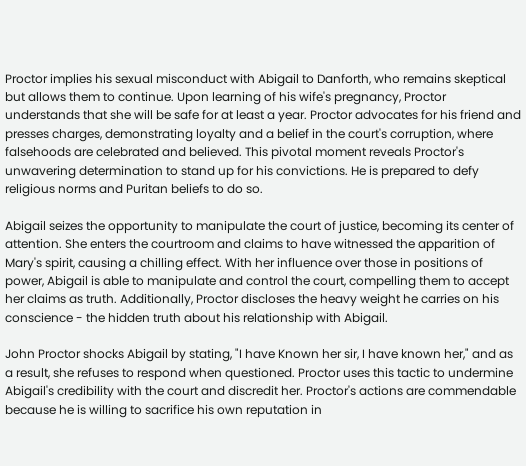Proctor implies his sexual misconduct with Abigail to Danforth, who remains skeptical but allows them to continue. Upon learning of his wife's pregnancy, Proctor understands that she will be safe for at least a year. Proctor advocates for his friend and presses charges, demonstrating loyalty and a belief in the court's corruption, where falsehoods are celebrated and believed. This pivotal moment reveals Proctor's unwavering determination to stand up for his convictions. He is prepared to defy religious norms and Puritan beliefs to do so.

Abigail seizes the opportunity to manipulate the court of justice, becoming its center of attention. She enters the courtroom and claims to have witnessed the apparition of Mary's spirit, causing a chilling effect. With her influence over those in positions of power, Abigail is able to manipulate and control the court, compelling them to accept her claims as truth. Additionally, Proctor discloses the heavy weight he carries on his conscience - the hidden truth about his relationship with Abigail.

John Proctor shocks Abigail by stating, "I have Known her sir, I have known her," and as a result, she refuses to respond when questioned. Proctor uses this tactic to undermine Abigail's credibility with the court and discredit her. Proctor's actions are commendable because he is willing to sacrifice his own reputation in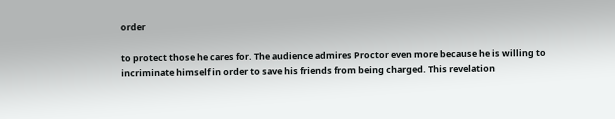order

to protect those he cares for. The audience admires Proctor even more because he is willing to incriminate himself in order to save his friends from being charged. This revelation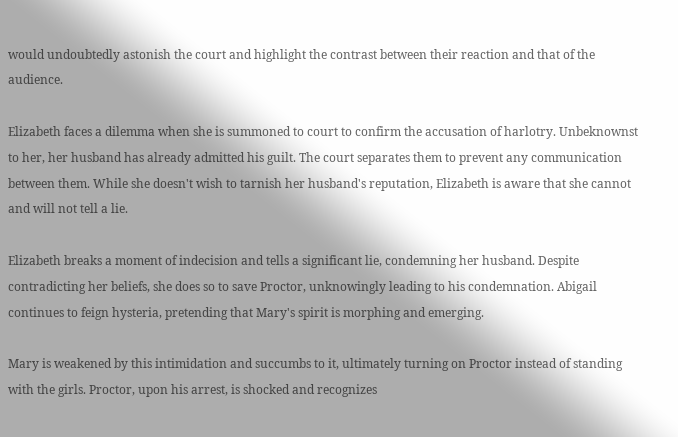would undoubtedly astonish the court and highlight the contrast between their reaction and that of the audience.

Elizabeth faces a dilemma when she is summoned to court to confirm the accusation of harlotry. Unbeknownst to her, her husband has already admitted his guilt. The court separates them to prevent any communication between them. While she doesn't wish to tarnish her husband's reputation, Elizabeth is aware that she cannot and will not tell a lie.

Elizabeth breaks a moment of indecision and tells a significant lie, condemning her husband. Despite contradicting her beliefs, she does so to save Proctor, unknowingly leading to his condemnation. Abigail continues to feign hysteria, pretending that Mary's spirit is morphing and emerging.

Mary is weakened by this intimidation and succumbs to it, ultimately turning on Proctor instead of standing with the girls. Proctor, upon his arrest, is shocked and recognizes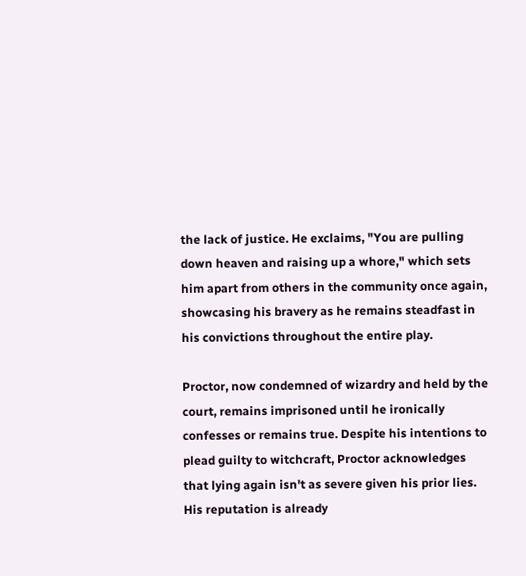the lack of justice. He exclaims, "You are pulling down heaven and raising up a whore," which sets him apart from others in the community once again, showcasing his bravery as he remains steadfast in his convictions throughout the entire play.

Proctor, now condemned of wizardry and held by the court, remains imprisoned until he ironically confesses or remains true. Despite his intentions to plead guilty to witchcraft, Proctor acknowledges that lying again isn't as severe given his prior lies. His reputation is already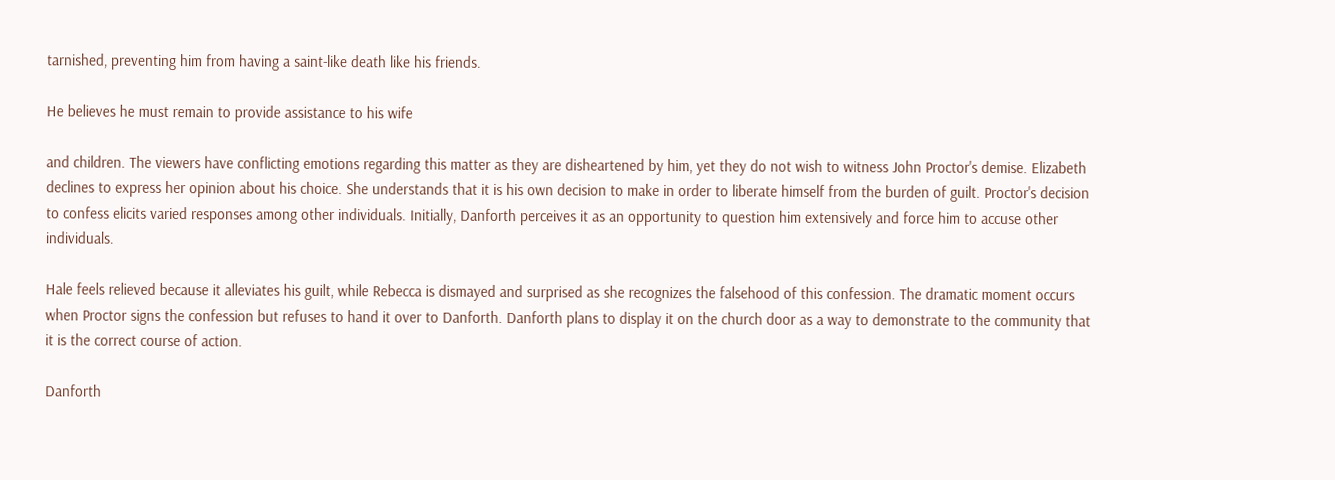tarnished, preventing him from having a saint-like death like his friends.

He believes he must remain to provide assistance to his wife

and children. The viewers have conflicting emotions regarding this matter as they are disheartened by him, yet they do not wish to witness John Proctor's demise. Elizabeth declines to express her opinion about his choice. She understands that it is his own decision to make in order to liberate himself from the burden of guilt. Proctor's decision to confess elicits varied responses among other individuals. Initially, Danforth perceives it as an opportunity to question him extensively and force him to accuse other individuals.

Hale feels relieved because it alleviates his guilt, while Rebecca is dismayed and surprised as she recognizes the falsehood of this confession. The dramatic moment occurs when Proctor signs the confession but refuses to hand it over to Danforth. Danforth plans to display it on the church door as a way to demonstrate to the community that it is the correct course of action.

Danforth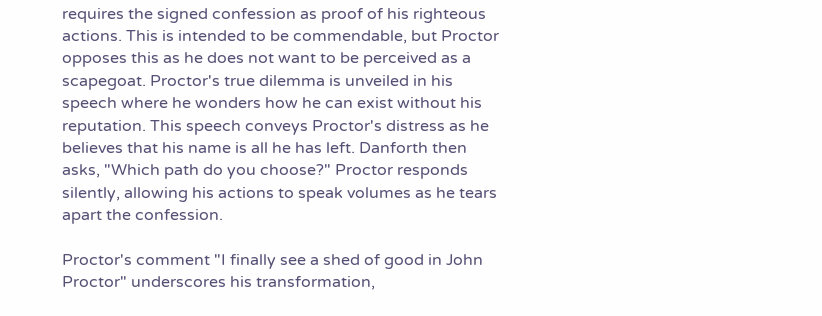requires the signed confession as proof of his righteous actions. This is intended to be commendable, but Proctor opposes this as he does not want to be perceived as a scapegoat. Proctor's true dilemma is unveiled in his speech where he wonders how he can exist without his reputation. This speech conveys Proctor's distress as he believes that his name is all he has left. Danforth then asks, "Which path do you choose?" Proctor responds silently, allowing his actions to speak volumes as he tears apart the confession.

Proctor's comment "I finally see a shed of good in John Proctor" underscores his transformation,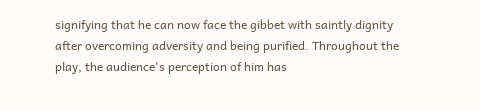signifying that he can now face the gibbet with saintly dignity after overcoming adversity and being purified. Throughout the play, the audience's perception of him has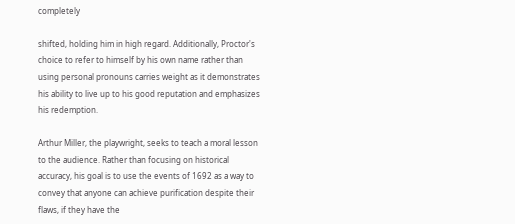completely

shifted, holding him in high regard. Additionally, Proctor's choice to refer to himself by his own name rather than using personal pronouns carries weight as it demonstrates his ability to live up to his good reputation and emphasizes his redemption.

Arthur Miller, the playwright, seeks to teach a moral lesson to the audience. Rather than focusing on historical accuracy, his goal is to use the events of 1692 as a way to convey that anyone can achieve purification despite their flaws, if they have the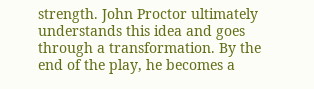strength. John Proctor ultimately understands this idea and goes through a transformation. By the end of the play, he becomes a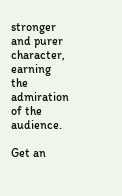stronger and purer character, earning the admiration of the audience.

Get an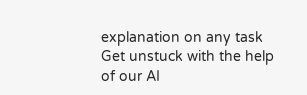explanation on any task
Get unstuck with the help of our AI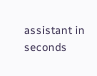assistant in seconds